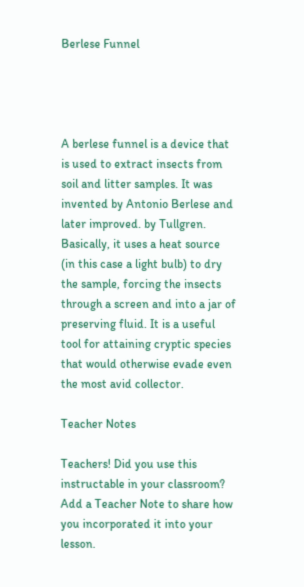Berlese Funnel




A berlese funnel is a device that is used to extract insects from soil and litter samples. It was invented by Antonio Berlese and later improved. by Tullgren. Basically, it uses a heat source (in this case a light bulb) to dry the sample, forcing the insects through a screen and into a jar of preserving fluid. It is a useful tool for attaining cryptic species that would otherwise evade even the most avid collector.

Teacher Notes

Teachers! Did you use this instructable in your classroom?
Add a Teacher Note to share how you incorporated it into your lesson.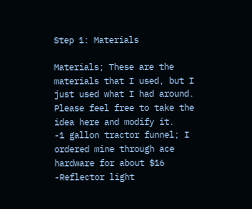Step 1: Materials

Materials; These are the materials that I used, but I just used what I had around. Please feel free to take the idea here and modify it.
-1 gallon tractor funnel; I ordered mine through ace hardware for about $16
-Reflector light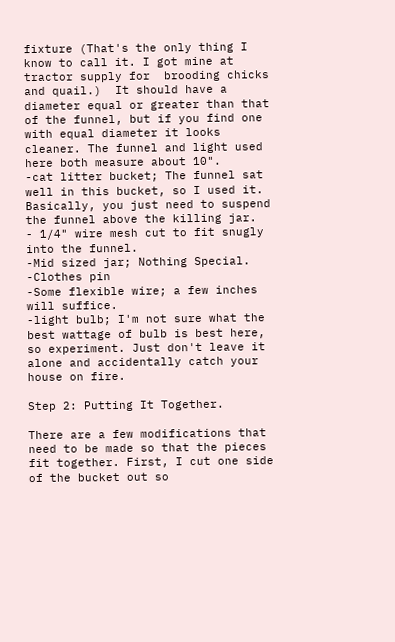fixture (That's the only thing I know to call it. I got mine at tractor supply for  brooding chicks and quail.)  It should have a diameter equal or greater than that of the funnel, but if you find one with equal diameter it looks cleaner. The funnel and light used here both measure about 10".
-cat litter bucket; The funnel sat well in this bucket, so I used it. Basically, you just need to suspend the funnel above the killing jar.
- 1/4" wire mesh cut to fit snugly into the funnel.
-Mid sized jar; Nothing Special.
-Clothes pin
-Some flexible wire; a few inches will suffice.
-light bulb; I'm not sure what the best wattage of bulb is best here, so experiment. Just don't leave it alone and accidentally catch your house on fire.

Step 2: Putting It Together.

There are a few modifications that need to be made so that the pieces fit together. First, I cut one side of the bucket out so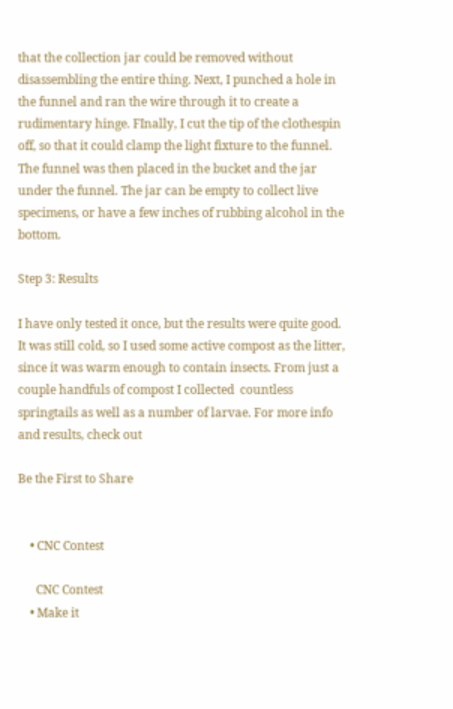that the collection jar could be removed without disassembling the entire thing. Next, I punched a hole in the funnel and ran the wire through it to create a rudimentary hinge. FInally, I cut the tip of the clothespin off, so that it could clamp the light fixture to the funnel. The funnel was then placed in the bucket and the jar under the funnel. The jar can be empty to collect live specimens, or have a few inches of rubbing alcohol in the bottom.

Step 3: Results

I have only tested it once, but the results were quite good. It was still cold, so I used some active compost as the litter, since it was warm enough to contain insects. From just a couple handfuls of compost I collected  countless springtails as well as a number of larvae. For more info and results, check out

Be the First to Share


    • CNC Contest

      CNC Contest
    • Make it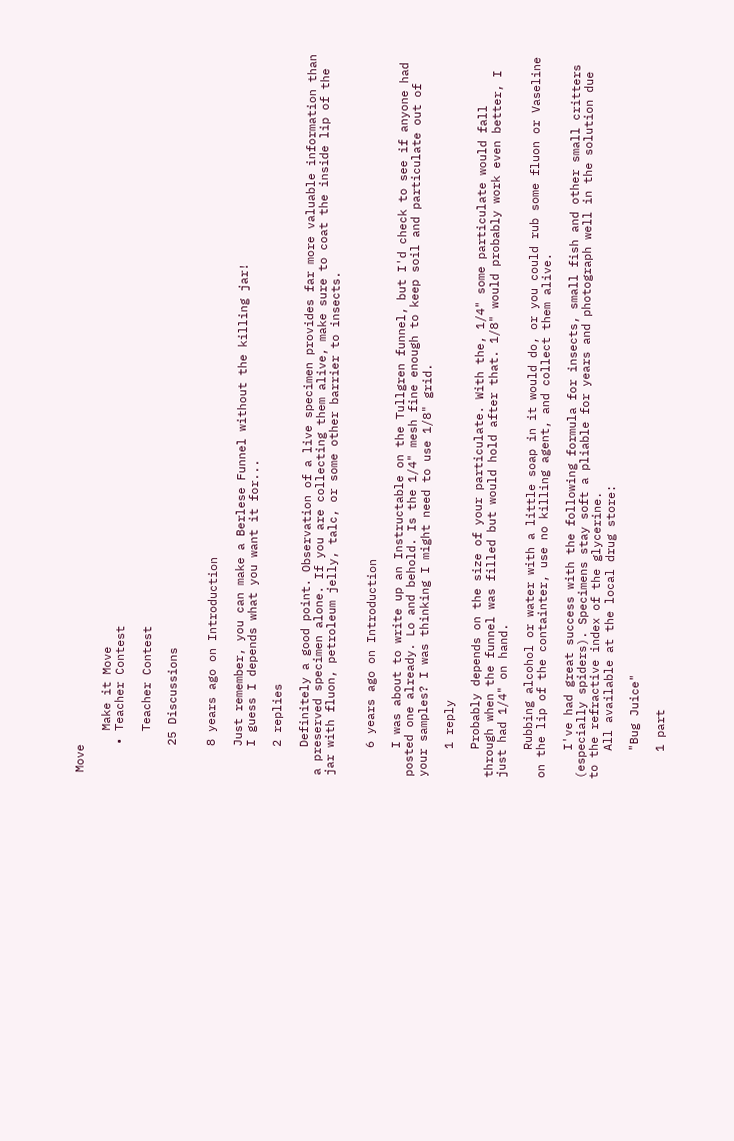Move

      Make it Move
    • Teacher Contest

      Teacher Contest

    25 Discussions


    8 years ago on Introduction

    Just remember, you can make a Berlese Funnel without the killing jar!
    I guess I depends what you want it for...

    2 replies

    Definitely a good point. Observation of a live specimen provides far more valuable information than a preserved specimen alone. If you are collecting them alive, make sure to coat the inside lip of the jar with fluon, petroleum jelly, talc, or some other barrier to insects.


    6 years ago on Introduction

    I was about to write up an Instructable on the Tullgren funnel, but I'd check to see if anyone had posted one already. Lo and behold. Is the 1/4" mesh fine enough to keep soil and particulate out of your samples? I was thinking I might need to use 1/8" grid.

    1 reply

    Probably depends on the size of your particulate. With the, 1/4" some particulate would fall through when the funnel was filled but would hold after that. 1/8" would probably work even better, I just had 1/4" on hand.

    Rubbing alcohol or water with a little soap in it would do, or you could rub some fluon or Vaseline on the lip of the containter, use no killing agent, and collect them alive.

    I've had great success with the following formula for insects, small fish and other small critters (especially spiders). Specimens stay soft a pliable for years and photograph well in the solution due to the refractive index of the glycerine.
    All available at the local drug store:

    "Bug Juice"

    1 part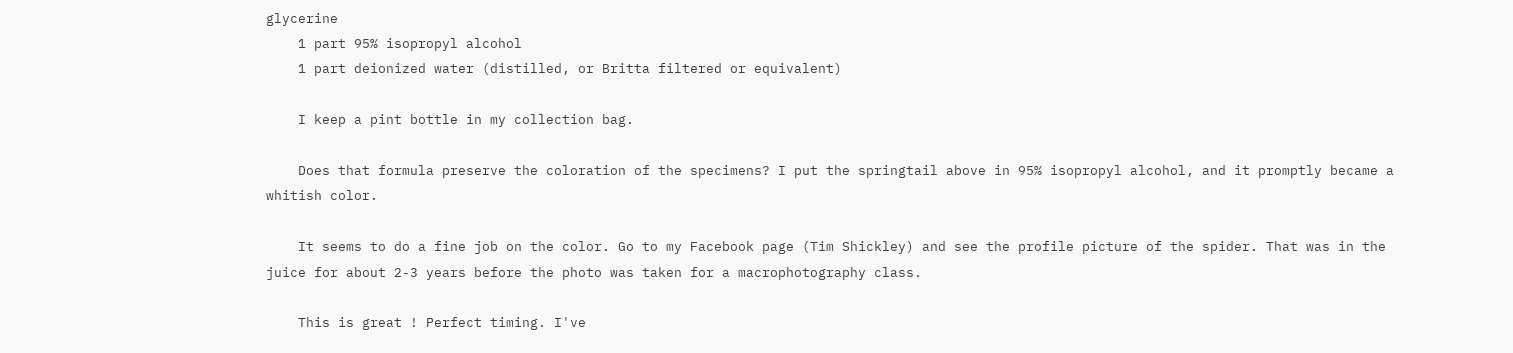glycerine
    1 part 95% isopropyl alcohol
    1 part deionized water (distilled, or Britta filtered or equivalent)

    I keep a pint bottle in my collection bag.

    Does that formula preserve the coloration of the specimens? I put the springtail above in 95% isopropyl alcohol, and it promptly became a whitish color.

    It seems to do a fine job on the color. Go to my Facebook page (Tim Shickley) and see the profile picture of the spider. That was in the juice for about 2-3 years before the photo was taken for a macrophotography class.

    This is great ! Perfect timing. I've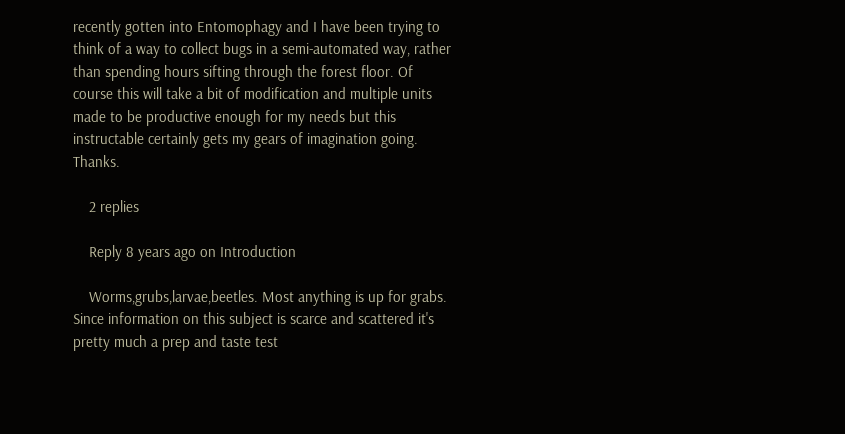recently gotten into Entomophagy and I have been trying to think of a way to collect bugs in a semi-automated way, rather than spending hours sifting through the forest floor. Of course this will take a bit of modification and multiple units made to be productive enough for my needs but this instructable certainly gets my gears of imagination going. Thanks.

    2 replies

    Reply 8 years ago on Introduction

    Worms,grubs,larvae,beetles. Most anything is up for grabs. Since information on this subject is scarce and scattered it's pretty much a prep and taste test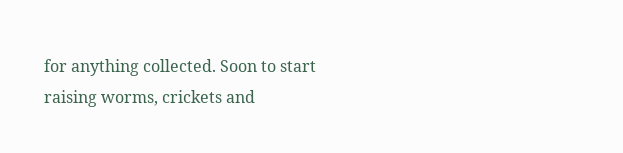for anything collected. Soon to start raising worms, crickets and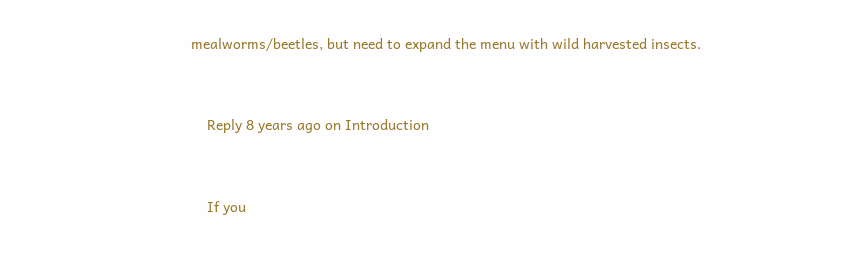mealworms/beetles, but need to expand the menu with wild harvested insects.


    Reply 8 years ago on Introduction


    If you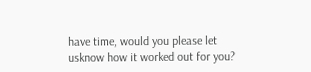have time, would you please let usknow how it worked out for you?